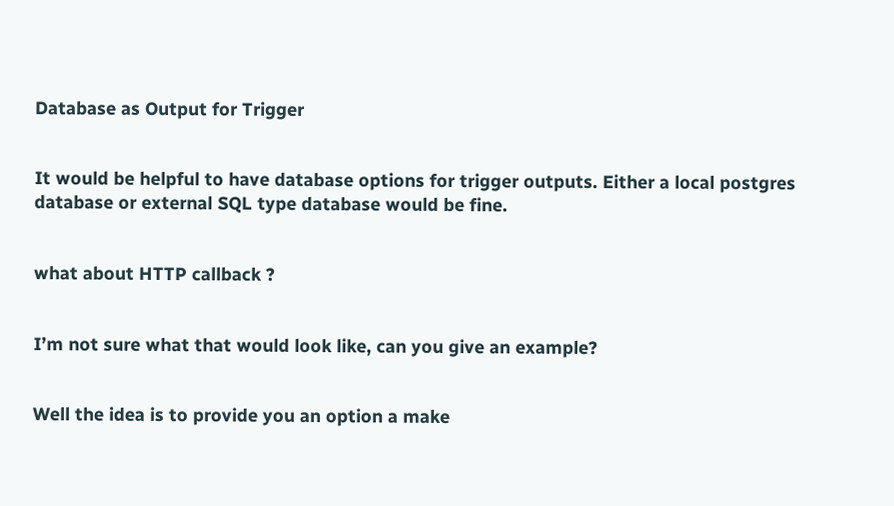Database as Output for Trigger


It would be helpful to have database options for trigger outputs. Either a local postgres database or external SQL type database would be fine.


what about HTTP callback ?


I’m not sure what that would look like, can you give an example?


Well the idea is to provide you an option a make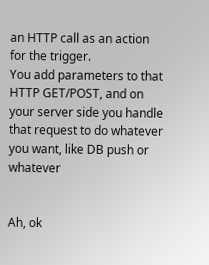an HTTP call as an action for the trigger.
You add parameters to that HTTP GET/POST, and on your server side you handle that request to do whatever you want, like DB push or whatever


Ah, ok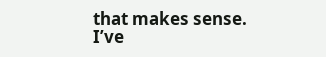that makes sense. I’ve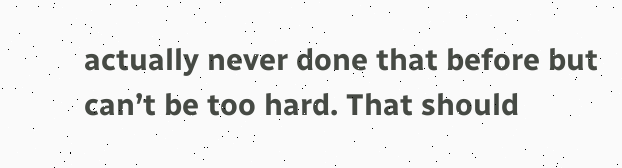actually never done that before but can’t be too hard. That should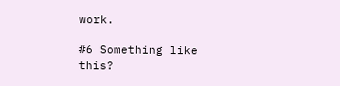work.

#6 Something like this?